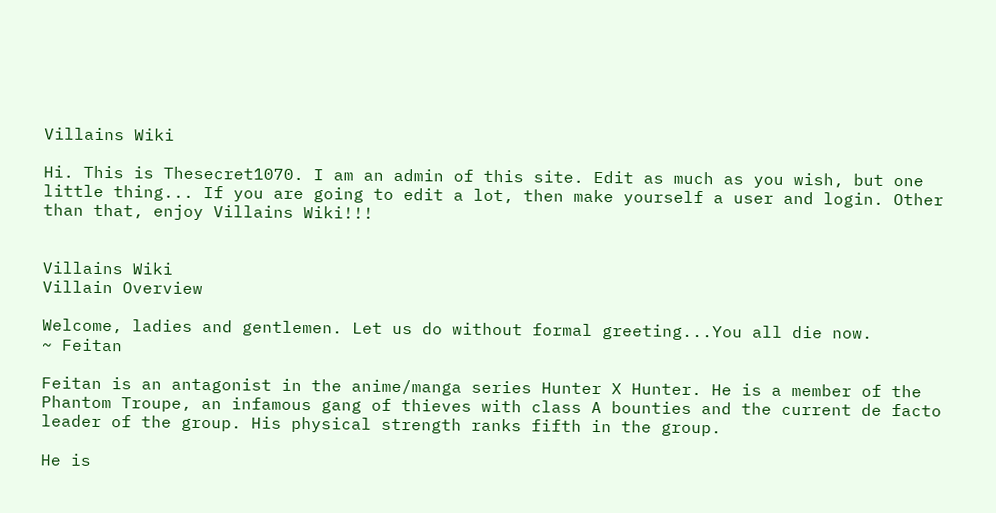Villains Wiki

Hi. This is Thesecret1070. I am an admin of this site. Edit as much as you wish, but one little thing... If you are going to edit a lot, then make yourself a user and login. Other than that, enjoy Villains Wiki!!!


Villains Wiki
Villain Overview

Welcome, ladies and gentlemen. Let us do without formal greeting...You all die now.
~ Feitan

Feitan is an antagonist in the anime/manga series Hunter X Hunter. He is a member of the Phantom Troupe, an infamous gang of thieves with class A bounties and the current de facto leader of the group. His physical strength ranks fifth in the group.

He is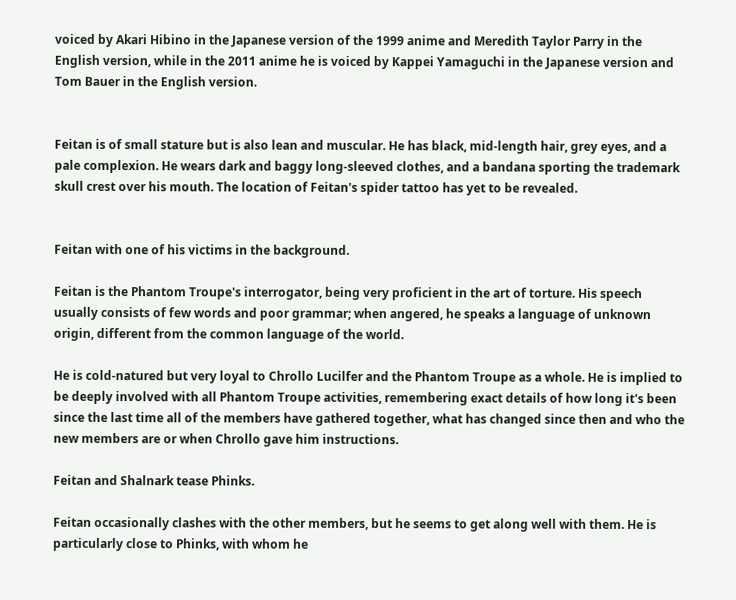voiced by Akari Hibino in the Japanese version of the 1999 anime and Meredith Taylor Parry in the English version, while in the 2011 anime he is voiced by Kappei Yamaguchi in the Japanese version and Tom Bauer in the English version.


Feitan is of small stature but is also lean and muscular. He has black, mid-length hair, grey eyes, and a pale complexion. He wears dark and baggy long-sleeved clothes, and a bandana sporting the trademark skull crest over his mouth. The location of Feitan's spider tattoo has yet to be revealed.


Feitan with one of his victims in the background.

Feitan is the Phantom Troupe's interrogator, being very proficient in the art of torture. His speech usually consists of few words and poor grammar; when angered, he speaks a language of unknown origin, different from the common language of the world.

He is cold-natured but very loyal to Chrollo Lucilfer and the Phantom Troupe as a whole. He is implied to be deeply involved with all Phantom Troupe activities, remembering exact details of how long it's been since the last time all of the members have gathered together, what has changed since then and who the new members are or when Chrollo gave him instructions.

Feitan and Shalnark tease Phinks.

Feitan occasionally clashes with the other members, but he seems to get along well with them. He is particularly close to Phinks, with whom he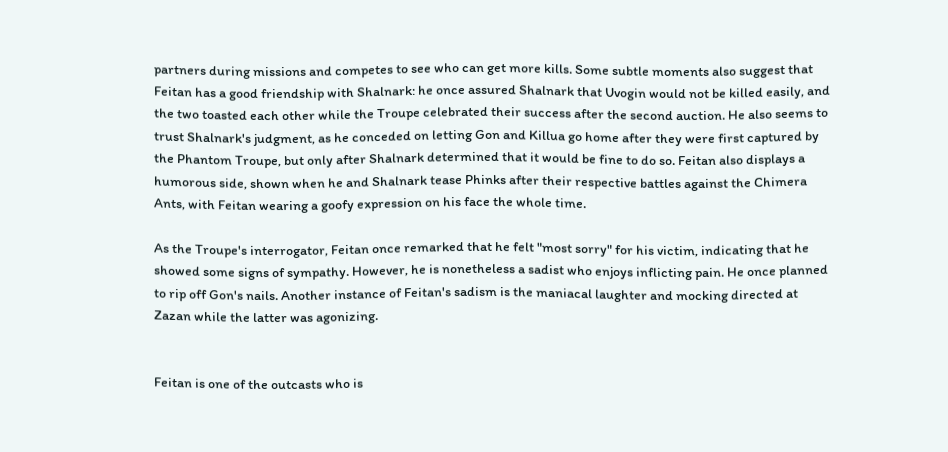partners during missions and competes to see who can get more kills. Some subtle moments also suggest that Feitan has a good friendship with Shalnark: he once assured Shalnark that Uvogin would not be killed easily, and the two toasted each other while the Troupe celebrated their success after the second auction. He also seems to trust Shalnark's judgment, as he conceded on letting Gon and Killua go home after they were first captured by the Phantom Troupe, but only after Shalnark determined that it would be fine to do so. Feitan also displays a humorous side, shown when he and Shalnark tease Phinks after their respective battles against the Chimera Ants, with Feitan wearing a goofy expression on his face the whole time.

As the Troupe's interrogator, Feitan once remarked that he felt "most sorry" for his victim, indicating that he showed some signs of sympathy. However, he is nonetheless a sadist who enjoys inflicting pain. He once planned to rip off Gon's nails. Another instance of Feitan's sadism is the maniacal laughter and mocking directed at Zazan while the latter was agonizing.


Feitan is one of the outcasts who is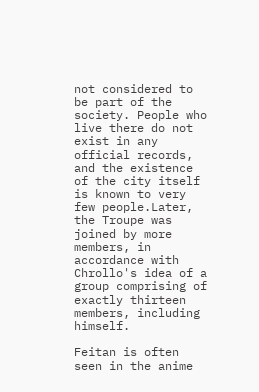not considered to be part of the society. People who live there do not exist in any official records, and the existence of the city itself is known to very few people.Later, the Troupe was joined by more members, in accordance with Chrollo's idea of a group comprising of exactly thirteen members, including himself.

Feitan is often seen in the anime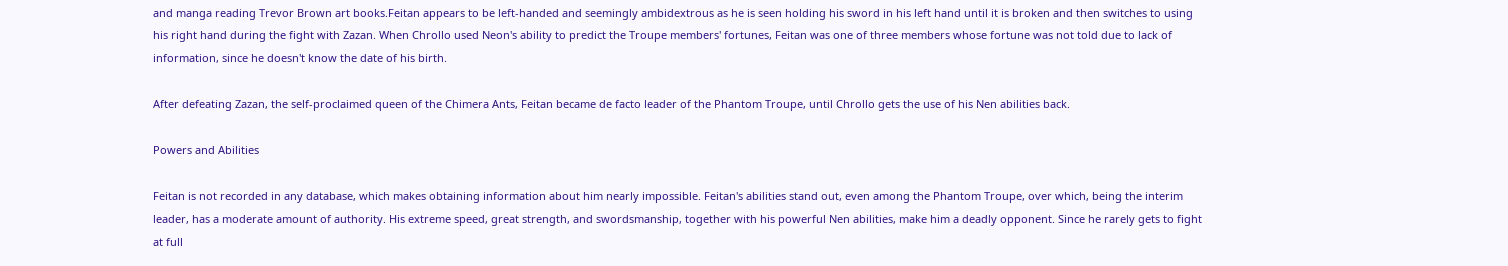and manga reading Trevor Brown art books.Feitan appears to be left-handed and seemingly ambidextrous as he is seen holding his sword in his left hand until it is broken and then switches to using his right hand during the fight with Zazan. When Chrollo used Neon's ability to predict the Troupe members' fortunes, Feitan was one of three members whose fortune was not told due to lack of information, since he doesn't know the date of his birth.

After defeating Zazan, the self-proclaimed queen of the Chimera Ants, Feitan became de facto leader of the Phantom Troupe, until Chrollo gets the use of his Nen abilities back.

Powers and Abilities

Feitan is not recorded in any database, which makes obtaining information about him nearly impossible. Feitan's abilities stand out, even among the Phantom Troupe, over which, being the interim leader, has a moderate amount of authority. His extreme speed, great strength, and swordsmanship, together with his powerful Nen abilities, make him a deadly opponent. Since he rarely gets to fight at full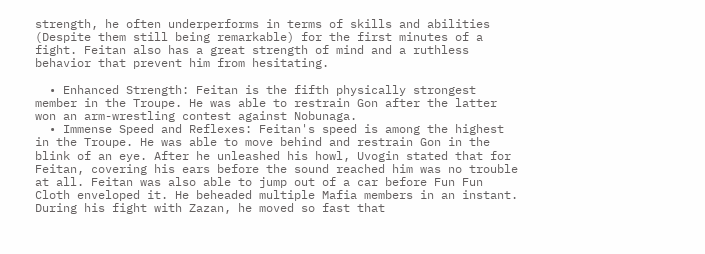strength, he often underperforms in terms of skills and abilities (Despite them still being remarkable) for the first minutes of a fight. Feitan also has a great strength of mind and a ruthless behavior that prevent him from hesitating.

  • Enhanced Strength: Feitan is the fifth physically strongest member in the Troupe. He was able to restrain Gon after the latter won an arm-wrestling contest against Nobunaga.
  • Immense Speed and Reflexes: Feitan's speed is among the highest in the Troupe. He was able to move behind and restrain Gon in the blink of an eye. After he unleashed his howl, Uvogin stated that for Feitan, covering his ears before the sound reached him was no trouble at all. Feitan was also able to jump out of a car before Fun Fun Cloth enveloped it. He beheaded multiple Mafia members in an instant. During his fight with Zazan, he moved so fast that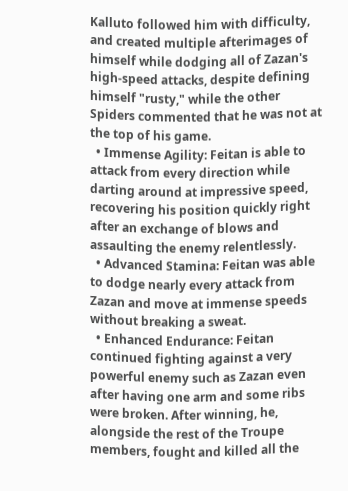Kalluto followed him with difficulty, and created multiple afterimages of himself while dodging all of Zazan's high-speed attacks, despite defining himself "rusty," while the other Spiders commented that he was not at the top of his game.
  • Immense Agility: Feitan is able to attack from every direction while darting around at impressive speed, recovering his position quickly right after an exchange of blows and assaulting the enemy relentlessly.
  • Advanced Stamina: Feitan was able to dodge nearly every attack from Zazan and move at immense speeds without breaking a sweat.
  • Enhanced Endurance: Feitan continued fighting against a very powerful enemy such as Zazan even after having one arm and some ribs were broken. After winning, he, alongside the rest of the Troupe members, fought and killed all the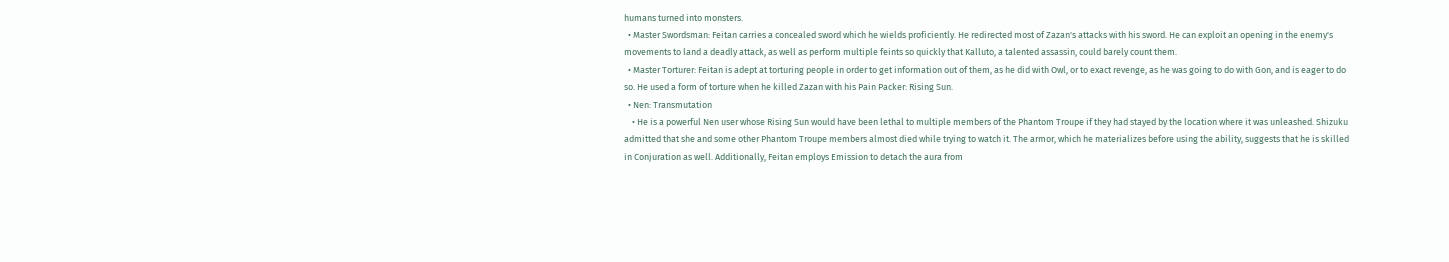humans turned into monsters.
  • Master Swordsman: Feitan carries a concealed sword which he wields proficiently. He redirected most of Zazan's attacks with his sword. He can exploit an opening in the enemy's movements to land a deadly attack, as well as perform multiple feints so quickly that Kalluto, a talented assassin, could barely count them.
  • Master Torturer: Feitan is adept at torturing people in order to get information out of them, as he did with Owl, or to exact revenge, as he was going to do with Gon, and is eager to do so. He used a form of torture when he killed Zazan with his Pain Packer: Rising Sun.
  • Nen: Transmutation
    • He is a powerful Nen user whose Rising Sun would have been lethal to multiple members of the Phantom Troupe if they had stayed by the location where it was unleashed. Shizuku admitted that she and some other Phantom Troupe members almost died while trying to watch it. The armor, which he materializes before using the ability, suggests that he is skilled in Conjuration as well. Additionally, Feitan employs Emission to detach the aura from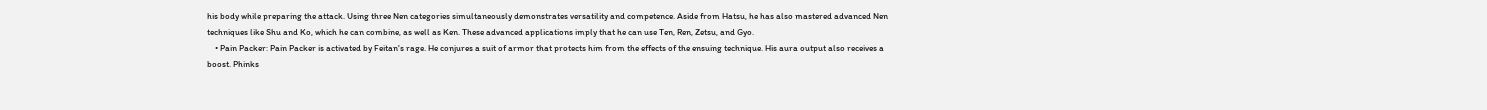his body while preparing the attack. Using three Nen categories simultaneously demonstrates versatility and competence. Aside from Hatsu, he has also mastered advanced Nen techniques like Shu and Ko, which he can combine, as well as Ken. These advanced applications imply that he can use Ten, Ren, Zetsu, and Gyo.
    • Pain Packer: Pain Packer is activated by Feitan's rage. He conjures a suit of armor that protects him from the effects of the ensuing technique. His aura output also receives a boost. Phinks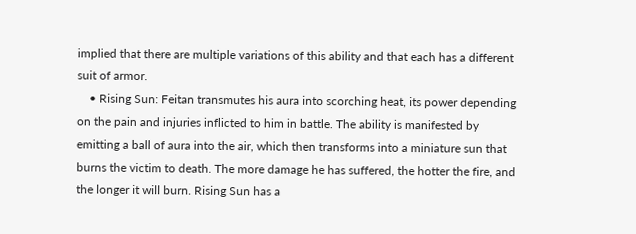implied that there are multiple variations of this ability and that each has a different suit of armor.
    • Rising Sun: Feitan transmutes his aura into scorching heat, its power depending on the pain and injuries inflicted to him in battle. The ability is manifested by emitting a ball of aura into the air, which then transforms into a miniature sun that burns the victim to death. The more damage he has suffered, the hotter the fire, and the longer it will burn. Rising Sun has a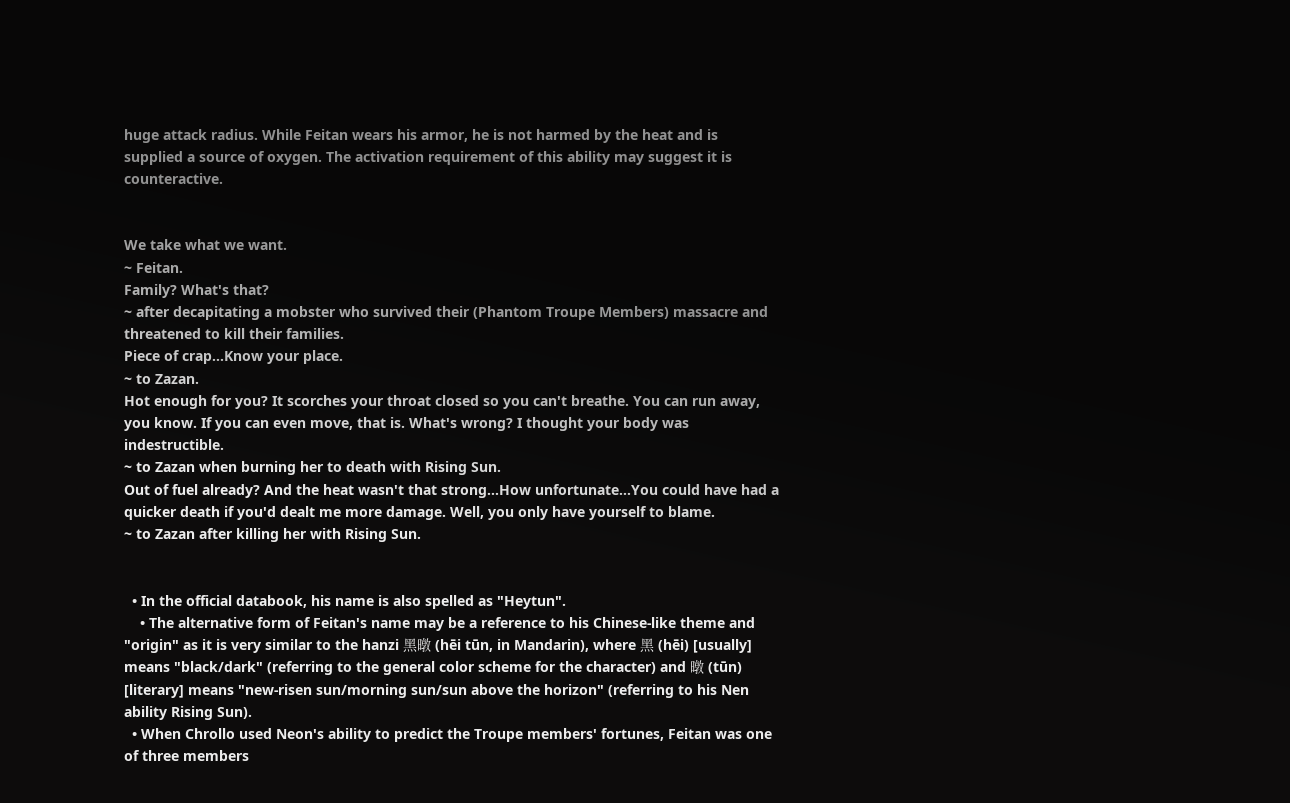huge attack radius. While Feitan wears his armor, he is not harmed by the heat and is supplied a source of oxygen. The activation requirement of this ability may suggest it is counteractive.


We take what we want.
~ Feitan.
Family? What's that?
~ after decapitating a mobster who survived their (Phantom Troupe Members) massacre and threatened to kill their families.
Piece of crap...Know your place.
~ to Zazan.
Hot enough for you? It scorches your throat closed so you can't breathe. You can run away, you know. If you can even move, that is. What's wrong? I thought your body was indestructible.
~ to Zazan when burning her to death with Rising Sun.
Out of fuel already? And the heat wasn't that strong...How unfortunate...You could have had a quicker death if you'd dealt me more damage. Well, you only have yourself to blame.
~ to Zazan after killing her with Rising Sun.


  • In the official databook, his name is also spelled as "Heytun".
    • The alternative form of Feitan's name may be a reference to his Chinese-like theme and "origin" as it is very similar to the hanzi 黑暾 (hēi tūn, in Mandarin), where 黑 (hēi) [usually] means "black/dark" (referring to the general color scheme for the character) and 暾 (tūn) [literary] means "new-risen sun/morning sun/sun above the horizon" (referring to his Nen ability Rising Sun).
  • When Chrollo used Neon's ability to predict the Troupe members' fortunes, Feitan was one of three members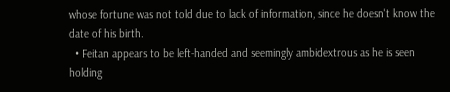whose fortune was not told due to lack of information, since he doesn't know the date of his birth.
  • Feitan appears to be left-handed and seemingly ambidextrous as he is seen holding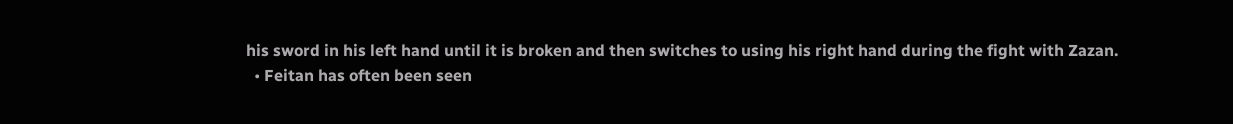his sword in his left hand until it is broken and then switches to using his right hand during the fight with Zazan.
  • Feitan has often been seen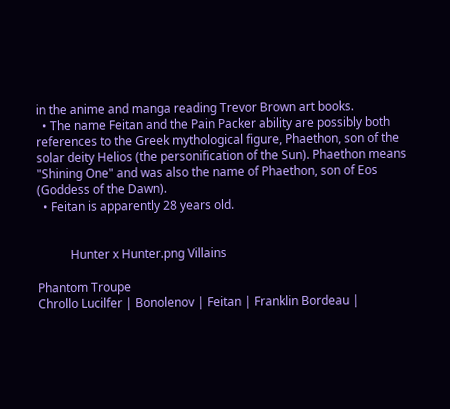in the anime and manga reading Trevor Brown art books.
  • The name Feitan and the Pain Packer ability are possibly both references to the Greek mythological figure, Phaethon, son of the solar deity Helios (the personification of the Sun). Phaethon means "Shining One" and was also the name of Phaethon, son of Eos (Goddess of the Dawn).
  • Feitan is apparently 28 years old.


           Hunter x Hunter.png Villains

Phantom Troupe
Chrollo Lucilfer | Bonolenov | Feitan | Franklin Bordeau |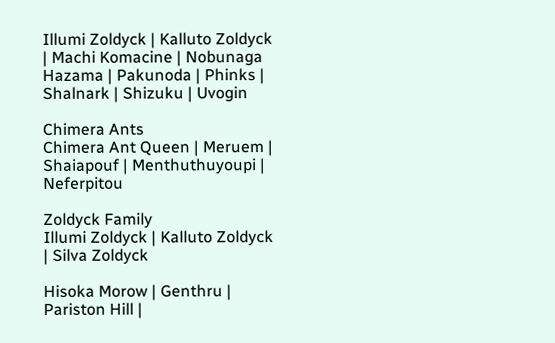Illumi Zoldyck | Kalluto Zoldyck | Machi Komacine | Nobunaga Hazama | Pakunoda | Phinks | Shalnark | Shizuku | Uvogin

Chimera Ants
Chimera Ant Queen | Meruem | Shaiapouf | Menthuthuyoupi | Neferpitou

Zoldyck Family
Illumi Zoldyck | Kalluto Zoldyck | Silva Zoldyck

Hisoka Morow | Genthru | Pariston Hill |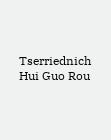Tserriednich Hui Guo Rou